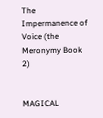The Impermanence of Voice (the Meronymy Book 2)


MAGICAL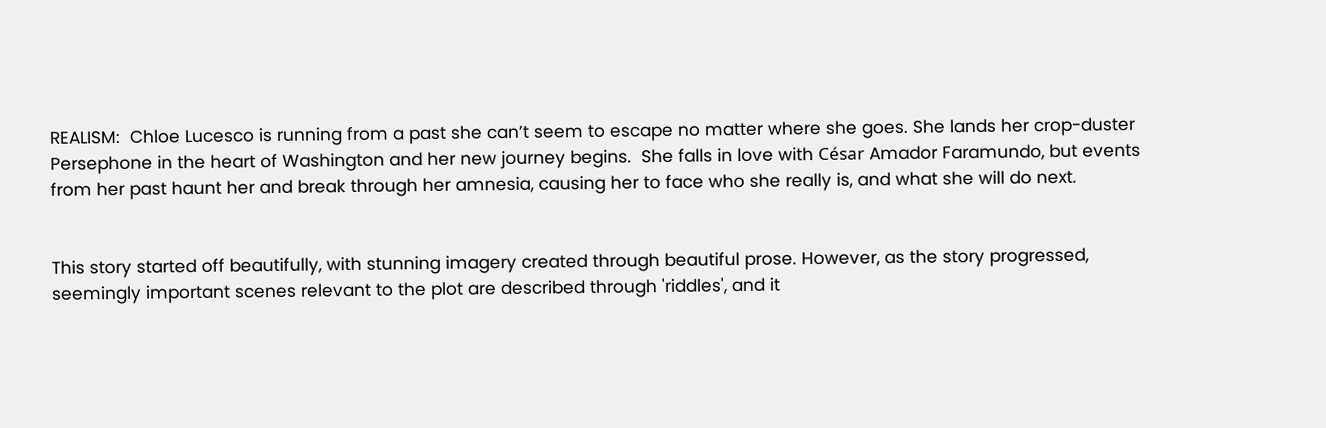REALISM:  Chloe Lucesco is running from a past she can’t seem to escape no matter where she goes. She lands her crop-duster Persephone in the heart of Washington and her new journey begins.  She falls in love with César Amador Faramundo, but events from her past haunt her and break through her amnesia, causing her to face who she really is, and what she will do next.


This story started off beautifully, with stunning imagery created through beautiful prose. However, as the story progressed, seemingly important scenes relevant to the plot are described through 'riddles', and it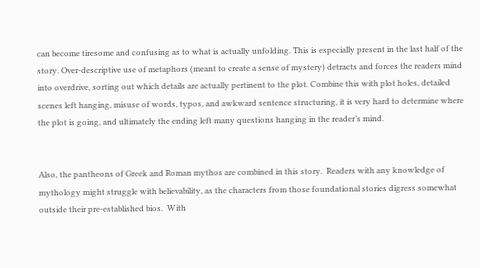can become tiresome and confusing as to what is actually unfolding. This is especially present in the last half of the story. Over-descriptive use of metaphors (meant to create a sense of mystery) detracts and forces the readers mind into overdrive, sorting out which details are actually pertinent to the plot. Combine this with plot holes, detailed scenes left hanging, misuse of words, typos, and awkward sentence structuring, it is very hard to determine where the plot is going, and ultimately the ending left many questions hanging in the reader’s mind.


Also, the pantheons of Greek and Roman mythos are combined in this story.  Readers with any knowledge of mythology might struggle with believability, as the characters from those foundational stories digress somewhat outside their pre-established bios.  With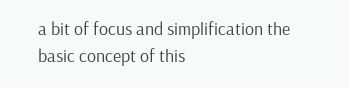a bit of focus and simplification the basic concept of this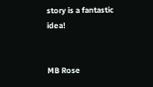story is a fantastic idea!


MB Rose